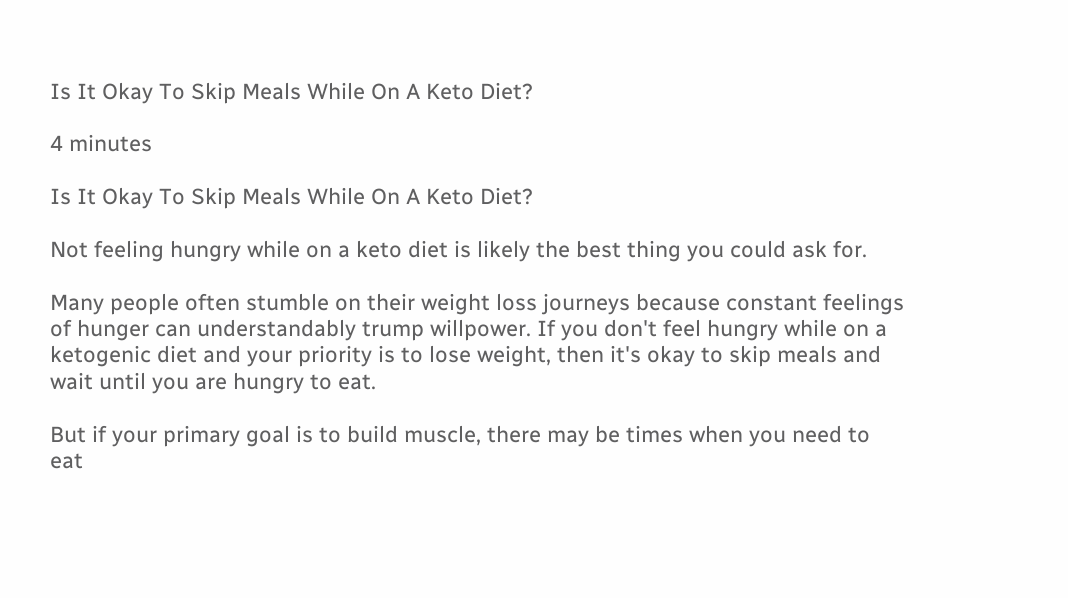Is It Okay To Skip Meals While On A Keto Diet?

4 minutes

Is It Okay To Skip Meals While On A Keto Diet?

Not feeling hungry while on a keto diet is likely the best thing you could ask for.

Many people often stumble on their weight loss journeys because constant feelings of hunger can understandably trump willpower. If you don't feel hungry while on a ketogenic diet and your priority is to lose weight, then it's okay to skip meals and wait until you are hungry to eat.

But if your primary goal is to build muscle, there may be times when you need to eat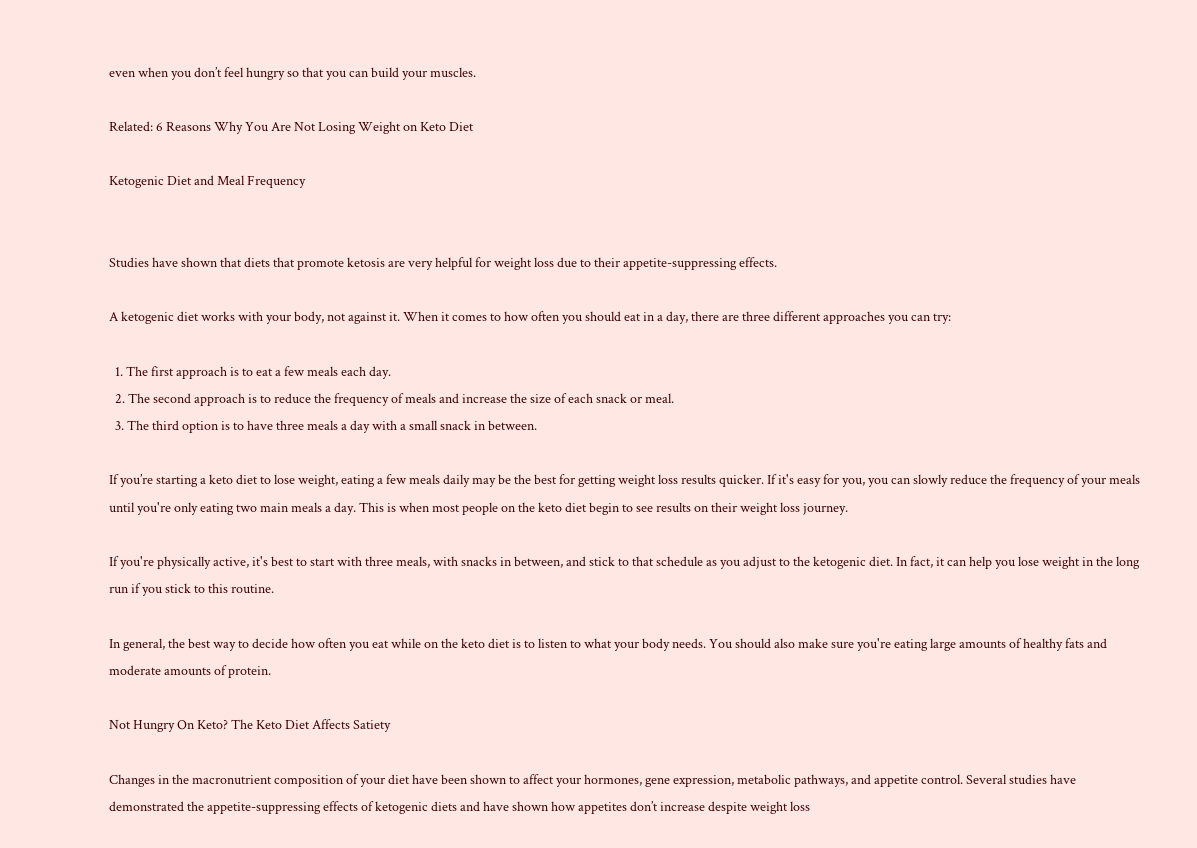even when you don’t feel hungry so that you can build your muscles.

Related: 6 Reasons Why You Are Not Losing Weight on Keto Diet

Ketogenic Diet and Meal Frequency


Studies have shown that diets that promote ketosis are very helpful for weight loss due to their appetite-suppressing effects.

A ketogenic diet works with your body, not against it. When it comes to how often you should eat in a day, there are three different approaches you can try:

  1. The first approach is to eat a few meals each day.
  2. The second approach is to reduce the frequency of meals and increase the size of each snack or meal.
  3. The third option is to have three meals a day with a small snack in between.

If you’re starting a keto diet to lose weight, eating a few meals daily may be the best for getting weight loss results quicker. If it's easy for you, you can slowly reduce the frequency of your meals until you're only eating two main meals a day. This is when most people on the keto diet begin to see results on their weight loss journey.

If you're physically active, it's best to start with three meals, with snacks in between, and stick to that schedule as you adjust to the ketogenic diet. In fact, it can help you lose weight in the long run if you stick to this routine.

In general, the best way to decide how often you eat while on the keto diet is to listen to what your body needs. You should also make sure you're eating large amounts of healthy fats and moderate amounts of protein.

Not Hungry On Keto? The Keto Diet Affects Satiety

Changes in the macronutrient composition of your diet have been shown to affect your hormones, gene expression, metabolic pathways, and appetite control. Several studies have demonstrated the appetite-suppressing effects of ketogenic diets and have shown how appetites don’t increase despite weight loss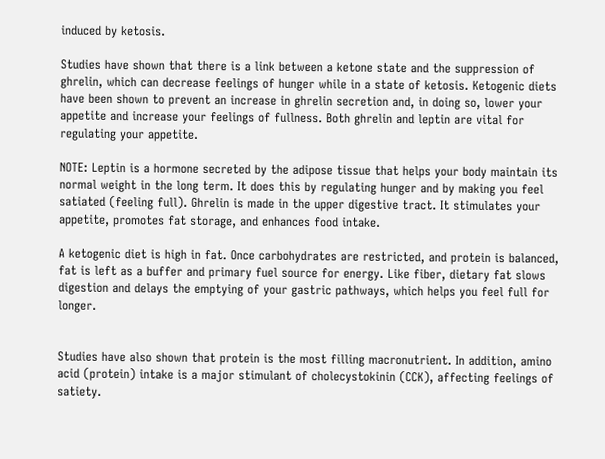induced by ketosis.

Studies have shown that there is a link between a ketone state and the suppression of ghrelin, which can decrease feelings of hunger while in a state of ketosis. Ketogenic diets have been shown to prevent an increase in ghrelin secretion and, in doing so, lower your appetite and increase your feelings of fullness. Both ghrelin and leptin are vital for regulating your appetite.

NOTE: Leptin is a hormone secreted by the adipose tissue that helps your body maintain its normal weight in the long term. It does this by regulating hunger and by making you feel satiated (feeling full). Ghrelin is made in the upper digestive tract. It stimulates your appetite, promotes fat storage, and enhances food intake.

A ketogenic diet is high in fat. Once carbohydrates are restricted, and protein is balanced, fat is left as a buffer and primary fuel source for energy. Like fiber, dietary fat slows digestion and delays the emptying of your gastric pathways, which helps you feel full for longer.


Studies have also shown that protein is the most filling macronutrient. In addition, amino acid (protein) intake is a major stimulant of cholecystokinin (CCK), affecting feelings of satiety.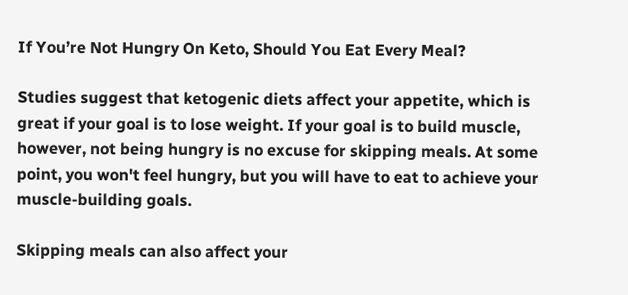If You’re Not Hungry On Keto, Should You Eat Every Meal?

Studies suggest that ketogenic diets affect your appetite, which is great if your goal is to lose weight. If your goal is to build muscle, however, not being hungry is no excuse for skipping meals. At some point, you won't feel hungry, but you will have to eat to achieve your muscle-building goals.

Skipping meals can also affect your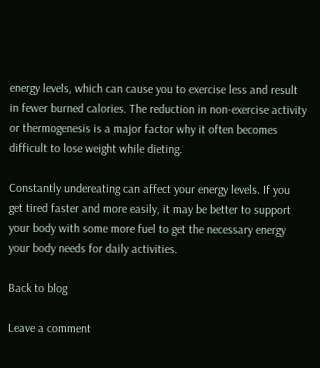energy levels, which can cause you to exercise less and result in fewer burned calories. The reduction in non-exercise activity or thermogenesis is a major factor why it often becomes difficult to lose weight while dieting.

Constantly undereating can affect your energy levels. If you get tired faster and more easily, it may be better to support your body with some more fuel to get the necessary energy your body needs for daily activities.

Back to blog

Leave a comment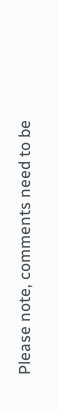Please note, comments need to be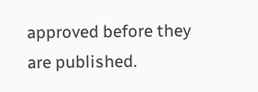approved before they are published.